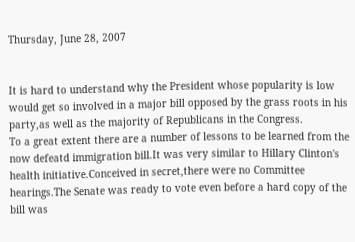Thursday, June 28, 2007


It is hard to understand why the President whose popularity is low would get so involved in a major bill opposed by the grass roots in his party,as well as the majority of Republicans in the Congress.
To a great extent there are a number of lessons to be learned from the now defeatd immigration bill.It was very similar to Hillary Clinton's health initiative.Conceived in secret,there were no Committee hearings.The Senate was ready to vote even before a hard copy of the bill was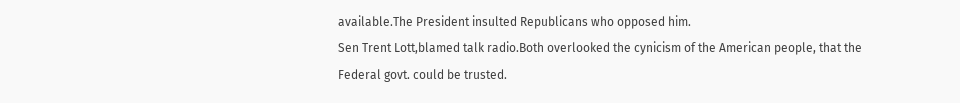available.The President insulted Republicans who opposed him.
Sen Trent Lott,blamed talk radio.Both overlooked the cynicism of the American people, that the Federal govt. could be trusted.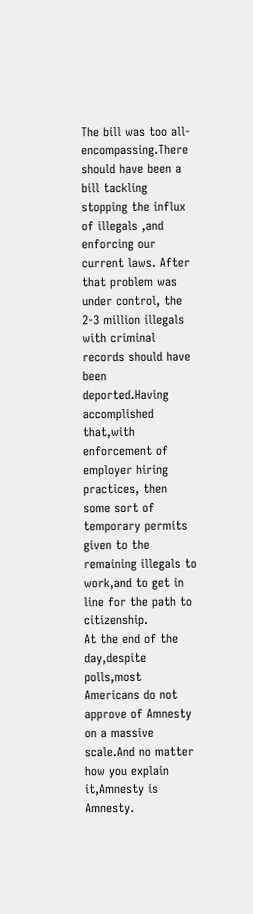The bill was too all-encompassing.There should have been a bill tackling stopping the influx of illegals ,and enforcing our current laws. After that problem was under control, the 2-3 million illegals with criminal records should have been deported.Having accomplished that,with enforcement of employer hiring practices, then some sort of temporary permits given to the remaining illegals to work,and to get in line for the path to citizenship.
At the end of the day,despite polls,most Americans do not approve of Amnesty on a massive scale.And no matter how you explain it,Amnesty is Amnesty.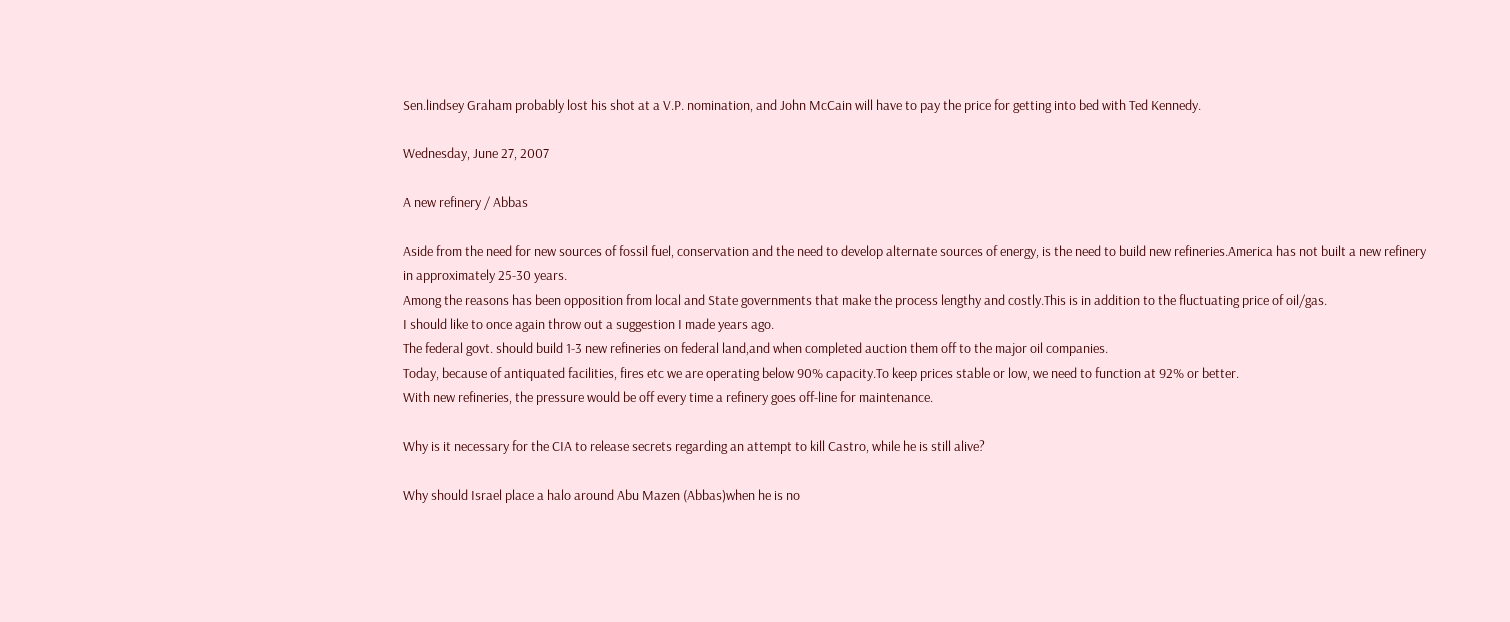Sen.lindsey Graham probably lost his shot at a V.P. nomination, and John McCain will have to pay the price for getting into bed with Ted Kennedy.

Wednesday, June 27, 2007

A new refinery / Abbas

Aside from the need for new sources of fossil fuel, conservation and the need to develop alternate sources of energy, is the need to build new refineries.America has not built a new refinery in approximately 25-30 years.
Among the reasons has been opposition from local and State governments that make the process lengthy and costly.This is in addition to the fluctuating price of oil/gas.
I should like to once again throw out a suggestion I made years ago.
The federal govt. should build 1-3 new refineries on federal land,and when completed auction them off to the major oil companies.
Today, because of antiquated facilities, fires etc we are operating below 90% capacity.To keep prices stable or low, we need to function at 92% or better.
With new refineries, the pressure would be off every time a refinery goes off-line for maintenance.

Why is it necessary for the CIA to release secrets regarding an attempt to kill Castro, while he is still alive?

Why should Israel place a halo around Abu Mazen (Abbas)when he is no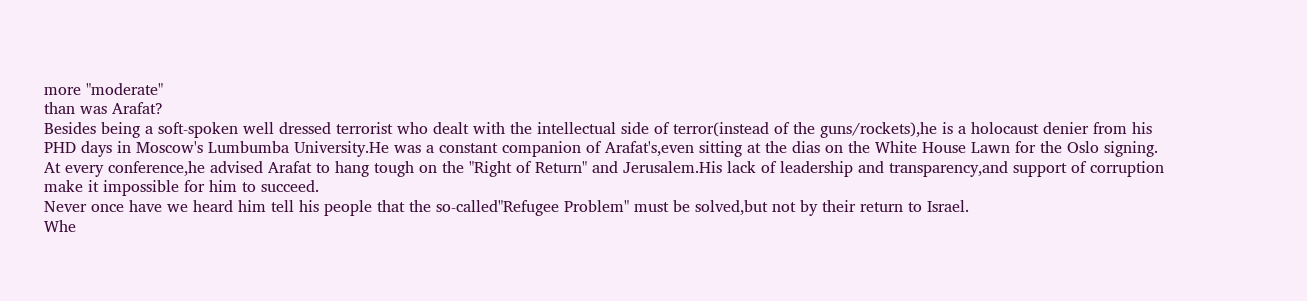more "moderate"
than was Arafat?
Besides being a soft-spoken well dressed terrorist who dealt with the intellectual side of terror(instead of the guns/rockets),he is a holocaust denier from his PHD days in Moscow's Lumbumba University.He was a constant companion of Arafat's,even sitting at the dias on the White House Lawn for the Oslo signing.
At every conference,he advised Arafat to hang tough on the "Right of Return" and Jerusalem.His lack of leadership and transparency,and support of corruption make it impossible for him to succeed.
Never once have we heard him tell his people that the so-called"Refugee Problem" must be solved,but not by their return to Israel.
Whe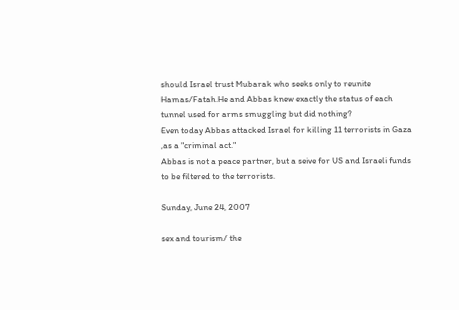should Israel trust Mubarak who seeks only to reunite Hamas/Fatah.He and Abbas knew exactly the status of each tunnel used for arms smuggling but did nothing?
Even today Abbas attacked Israel for killing 11 terrorists in Gaza ,as a "criminal act."
Abbas is not a peace partner, but a seive for US and Israeli funds to be filtered to the terrorists.

Sunday, June 24, 2007

sex and tourism/ the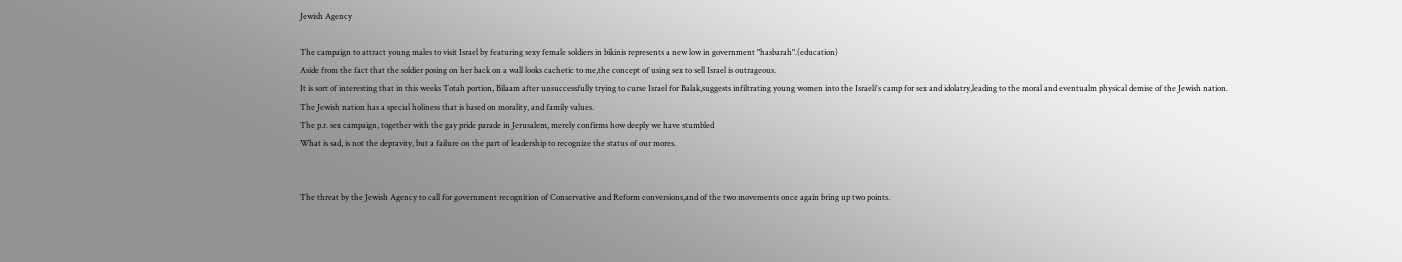Jewish Agency

The campaign to attract young males to visit Israel by featuring sexy female soldiers in bikinis represents a new low in government "hasbarah".(education)
Aside from the fact that the soldier posing on her back on a wall looks cachetic to me,the concept of using sex to sell Israel is outrageous.
It is sort of interesting that in this weeks Totah portion, Bilaam after unsuccessfully trying to curse Israel for Balak,suggests infiltrating young women into the Israeli's camp for sex and idolatry,leading to the moral and eventualm physical demise of the Jewish nation.
The Jewish nation has a special holiness that is based on morality, and family values.
The p.r. sex campaign, together with the gay pride parade in Jerusalem, merely confirms how deeply we have stumbled
What is sad, is not the depravity, but a failure on the part of leadership to recognize the status of our mores.


The threat by the Jewish Agency to call for government recognition of Conservative and Reform conversions,and of the two movements once again bring up two points.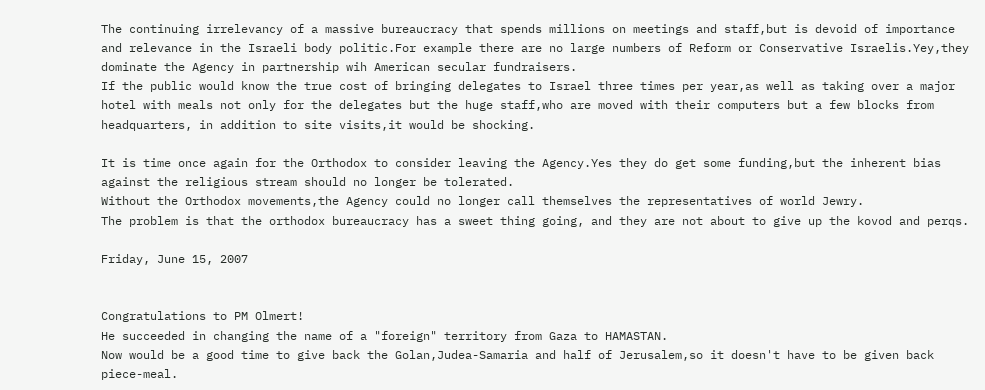The continuing irrelevancy of a massive bureaucracy that spends millions on meetings and staff,but is devoid of importance and relevance in the Israeli body politic.For example there are no large numbers of Reform or Conservative Israelis.Yey,they dominate the Agency in partnership wih American secular fundraisers.
If the public would know the true cost of bringing delegates to Israel three times per year,as well as taking over a major hotel with meals not only for the delegates but the huge staff,who are moved with their computers but a few blocks from headquarters, in addition to site visits,it would be shocking.

It is time once again for the Orthodox to consider leaving the Agency.Yes they do get some funding,but the inherent bias against the religious stream should no longer be tolerated.
Without the Orthodox movements,the Agency could no longer call themselves the representatives of world Jewry.
The problem is that the orthodox bureaucracy has a sweet thing going, and they are not about to give up the kovod and perqs.

Friday, June 15, 2007


Congratulations to PM Olmert!
He succeeded in changing the name of a "foreign" territory from Gaza to HAMASTAN.
Now would be a good time to give back the Golan,Judea-Samaria and half of Jerusalem,so it doesn't have to be given back piece-meal.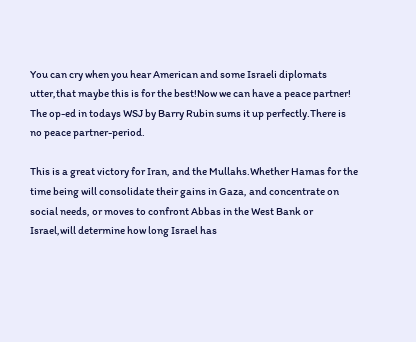You can cry when you hear American and some Israeli diplomats utter,that maybe this is for the best!Now we can have a peace partner!
The op-ed in todays WSJ by Barry Rubin sums it up perfectly.There is no peace partner-period.

This is a great victory for Iran, and the Mullahs.Whether Hamas for the time being will consolidate their gains in Gaza, and concentrate on social needs, or moves to confront Abbas in the West Bank or Israel,will determine how long Israel has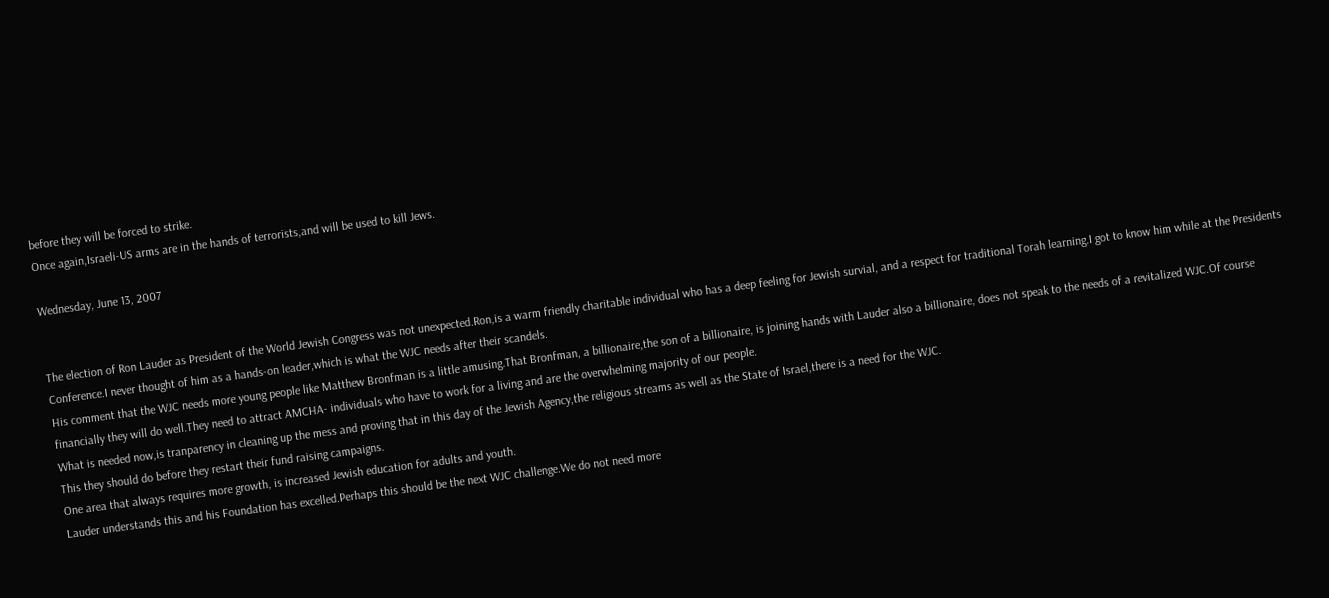before they will be forced to strike.
Once again,Israeli-US arms are in the hands of terrorists,and will be used to kill Jews.

Wednesday, June 13, 2007


The election of Ron Lauder as President of the World Jewish Congress was not unexpected.Ron,is a warm friendly charitable individual who has a deep feeling for Jewish survial, and a respect for traditional Torah learning.I got to know him while at the Presidents Conference.I never thought of him as a hands-on leader,which is what the WJC needs after their scandels.
His comment that the WJC needs more young people like Matthew Bronfman is a little amusing.That Bronfman, a billionaire,the son of a billionaire, is joining hands with Lauder also a billionaire, does not speak to the needs of a revitalized WJC.Of course financially they will do well.They need to attract AMCHA- individuals who have to work for a living and are the overwhelming majority of our people.
What is needed now,is tranparency in cleaning up the mess and proving that in this day of the Jewish Agency,the religious streams as well as the State of Israel,there is a need for the WJC.
This they should do before they restart their fund raising campaigns.
One area that always requires more growth, is increased Jewish education for adults and youth.
Lauder understands this and his Foundation has excelled.Perhaps this should be the next WJC challenge.We do not need more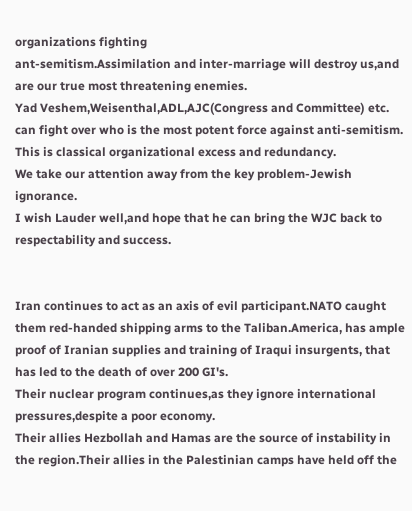organizations fighting
ant-semitism.Assimilation and inter-marriage will destroy us,and are our true most threatening enemies.
Yad Veshem,Weisenthal,ADL,AJC(Congress and Committee) etc. can fight over who is the most potent force against anti-semitism. This is classical organizational excess and redundancy.
We take our attention away from the key problem-Jewish ignorance.
I wish Lauder well,and hope that he can bring the WJC back to respectability and success.


Iran continues to act as an axis of evil participant.NATO caught them red-handed shipping arms to the Taliban.America, has ample proof of Iranian supplies and training of Iraqui insurgents, that has led to the death of over 200 GI's.
Their nuclear program continues,as they ignore international pressures,despite a poor economy.
Their allies Hezbollah and Hamas are the source of instability in the region.Their allies in the Palestinian camps have held off the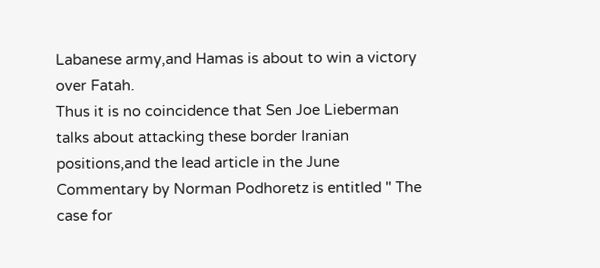Labanese army,and Hamas is about to win a victory over Fatah.
Thus it is no coincidence that Sen Joe Lieberman talks about attacking these border Iranian positions,and the lead article in the June Commentary by Norman Podhoretz is entitled " The case for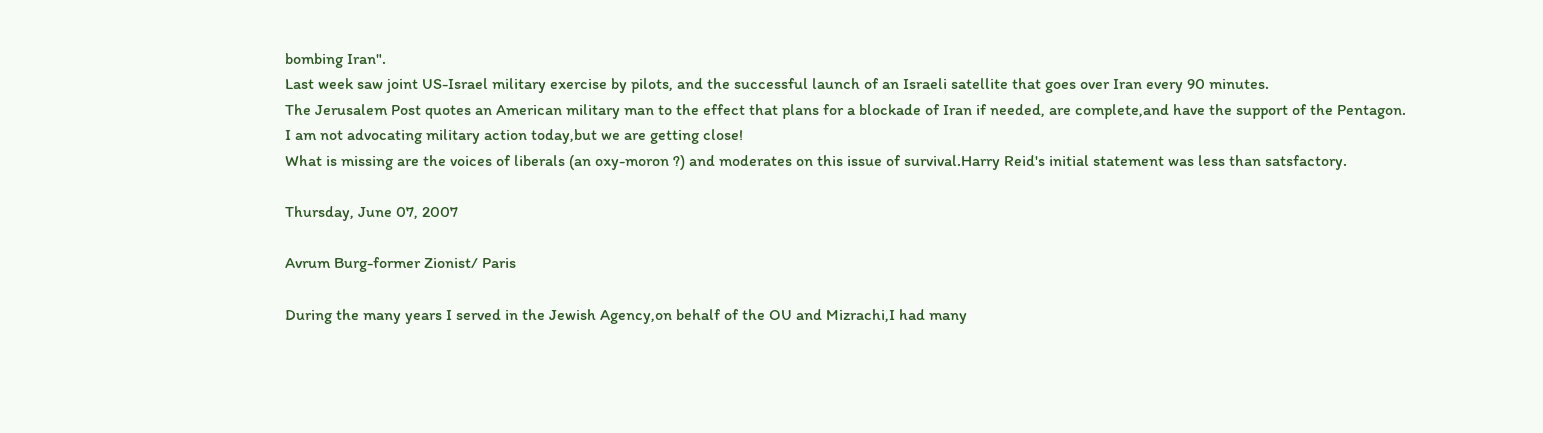bombing Iran".
Last week saw joint US-Israel military exercise by pilots, and the successful launch of an Israeli satellite that goes over Iran every 90 minutes.
The Jerusalem Post quotes an American military man to the effect that plans for a blockade of Iran if needed, are complete,and have the support of the Pentagon.
I am not advocating military action today,but we are getting close!
What is missing are the voices of liberals (an oxy-moron ?) and moderates on this issue of survival.Harry Reid's initial statement was less than satsfactory.

Thursday, June 07, 2007

Avrum Burg-former Zionist/ Paris

During the many years I served in the Jewish Agency,on behalf of the OU and Mizrachi,I had many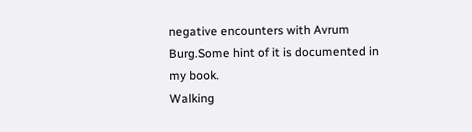negative encounters with Avrum Burg.Some hint of it is documented in my book.
Walking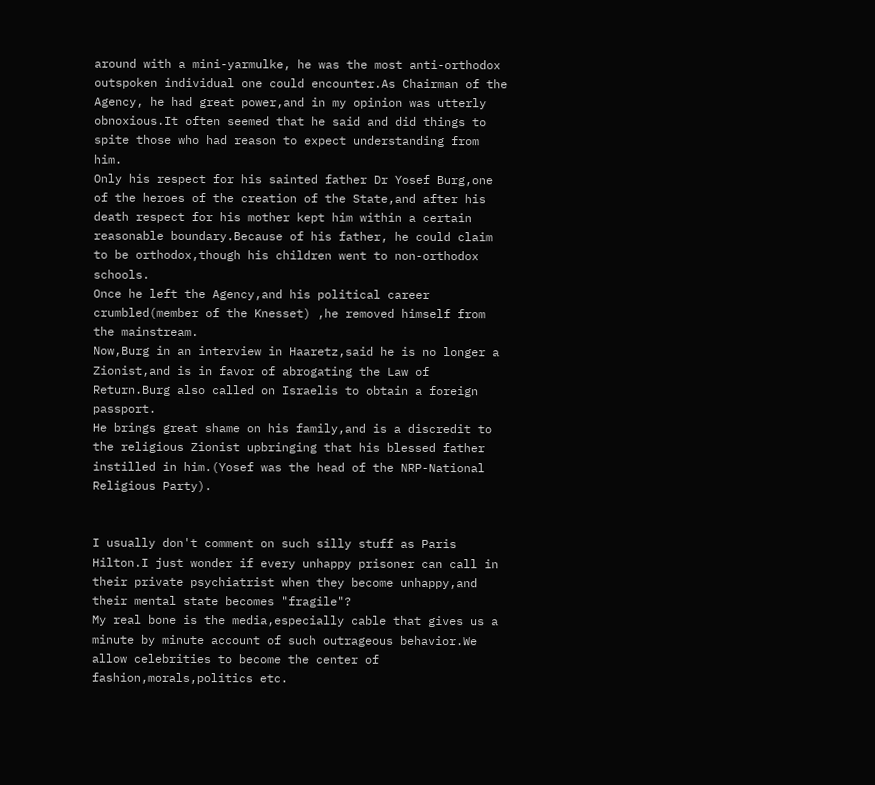around with a mini-yarmulke, he was the most anti-orthodox outspoken individual one could encounter.As Chairman of the Agency, he had great power,and in my opinion was utterly obnoxious.It often seemed that he said and did things to spite those who had reason to expect understanding from him.
Only his respect for his sainted father Dr Yosef Burg,one of the heroes of the creation of the State,and after his death respect for his mother kept him within a certain reasonable boundary.Because of his father, he could claim to be orthodox,though his children went to non-orthodox schools.
Once he left the Agency,and his political career crumbled(member of the Knesset) ,he removed himself from the mainstream.
Now,Burg in an interview in Haaretz,said he is no longer a Zionist,and is in favor of abrogating the Law of Return.Burg also called on Israelis to obtain a foreign passport.
He brings great shame on his family,and is a discredit to the religious Zionist upbringing that his blessed father instilled in him.(Yosef was the head of the NRP-National Religious Party).


I usually don't comment on such silly stuff as Paris Hilton.I just wonder if every unhappy prisoner can call in their private psychiatrist when they become unhappy,and their mental state becomes "fragile"?
My real bone is the media,especially cable that gives us a minute by minute account of such outrageous behavior.We allow celebrities to become the center of fashion,morals,politics etc.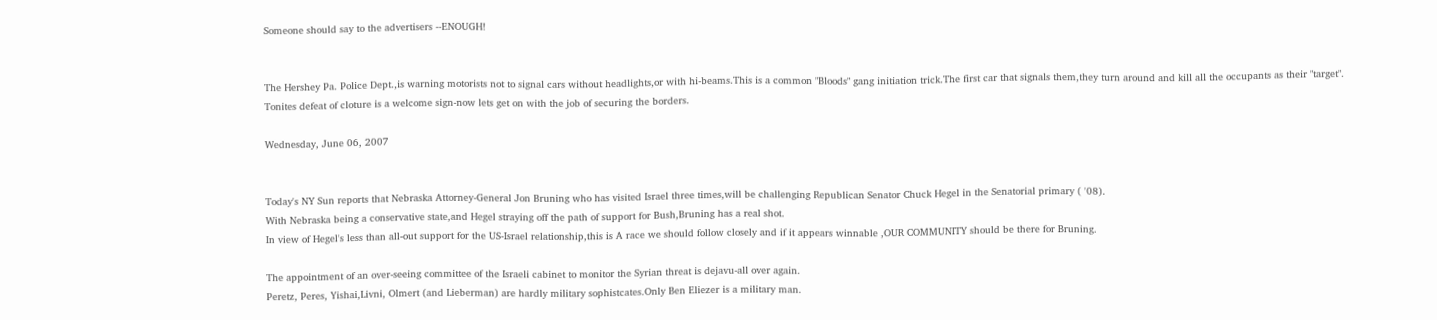Someone should say to the advertisers --ENOUGH!


The Hershey Pa. Police Dept.,is warning motorists not to signal cars without headlights,or with hi-beams.This is a common "Bloods" gang initiation trick.The first car that signals them,they turn around and kill all the occupants as their "target".
Tonites defeat of cloture is a welcome sign-now lets get on with the job of securing the borders.

Wednesday, June 06, 2007


Today's NY Sun reports that Nebraska Attorney-General Jon Bruning who has visited Israel three times,will be challenging Republican Senator Chuck Hegel in the Senatorial primary ( '08).
With Nebraska being a conservative state,and Hegel straying off the path of support for Bush,Bruning has a real shot.
In view of Hegel's less than all-out support for the US-Israel relationship,this is A race we should follow closely and if it appears winnable ,OUR COMMUNITY should be there for Bruning.

The appointment of an over-seeing committee of the Israeli cabinet to monitor the Syrian threat is dejavu-all over again.
Peretz, Peres, Yishai,Livni, Olmert (and Lieberman) are hardly military sophistcates.Only Ben Eliezer is a military man.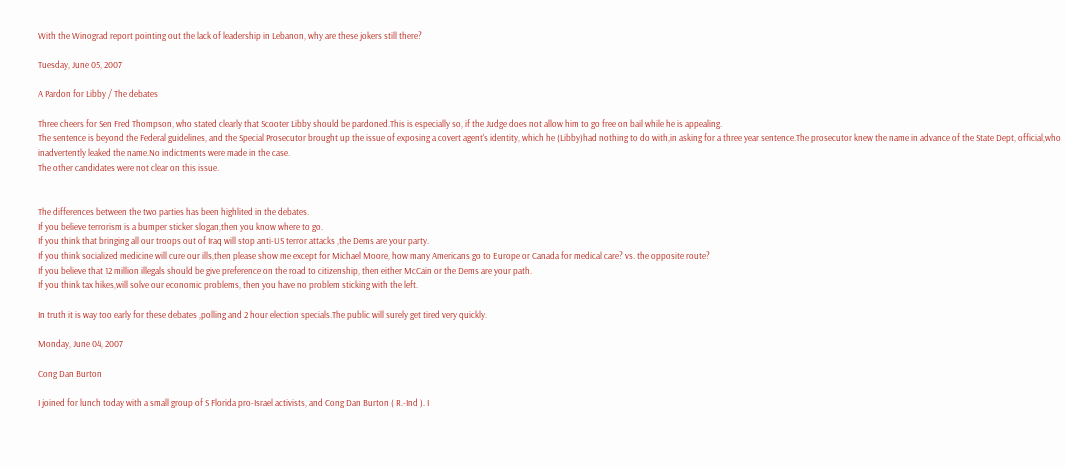With the Winograd report pointing out the lack of leadership in Lebanon, why are these jokers still there?

Tuesday, June 05, 2007

A Pardon for Libby / The debates

Three cheers for Sen Fred Thompson, who stated clearly that Scooter Libby should be pardoned.This is especially so, if the Judge does not allow him to go free on bail while he is appealing.
The sentence is beyond the Federal guidelines, and the Special Prosecutor brought up the issue of exposing a covert agent's identity, which he (Libby)had nothing to do with,in asking for a three year sentence.The prosecutor knew the name in advance of the State Dept, official,who inadvertently leaked the name.No indictments were made in the case.
The other candidates were not clear on this issue.


The differences between the two parties has been highlited in the debates.
If you believe terrorism is a bumper sticker slogan,then you know where to go.
If you think that bringing all our troops out of Iraq will stop anti-US terror attacks ,the Dems are your party.
If you think socialized medicine will cure our ills,then please show me except for Michael Moore, how many Americans go to Europe or Canada for medical care? vs. the opposite route?
If you believe that 12 million illegals should be give preference on the road to citizenship, then either McCain or the Dems are your path.
If you think tax hikes,will solve our economic problems, then you have no problem sticking with the left.

In truth it is way too early for these debates ,polling and 2 hour election specials.The public will surely get tired very quickly.

Monday, June 04, 2007

Cong Dan Burton

I joined for lunch today with a small group of S Florida pro-Israel activists, and Cong Dan Burton ( R.-Ind ). I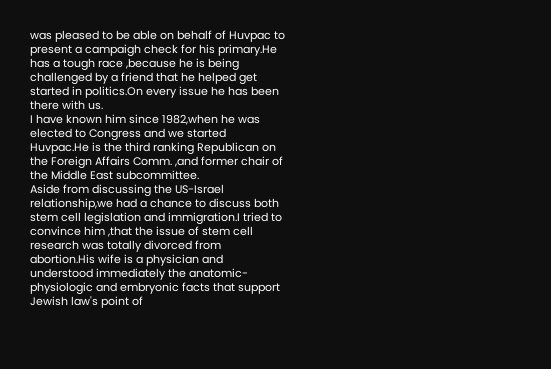was pleased to be able on behalf of Huvpac to present a campaigh check for his primary.He has a tough race ,because he is being challenged by a friend that he helped get started in politics.On every issue he has been there with us.
I have known him since 1982,when he was elected to Congress and we started Huvpac.He is the third ranking Republican on the Foreign Affairs Comm. ,and former chair of the Middle East subcommittee.
Aside from discussing the US-Israel relationship,we had a chance to discuss both stem cell legislation and immigration.I tried to convince him ,that the issue of stem cell research was totally divorced from abortion.His wife is a physician and understood immediately the anatomic-physiologic and embryonic facts that support Jewish law's point of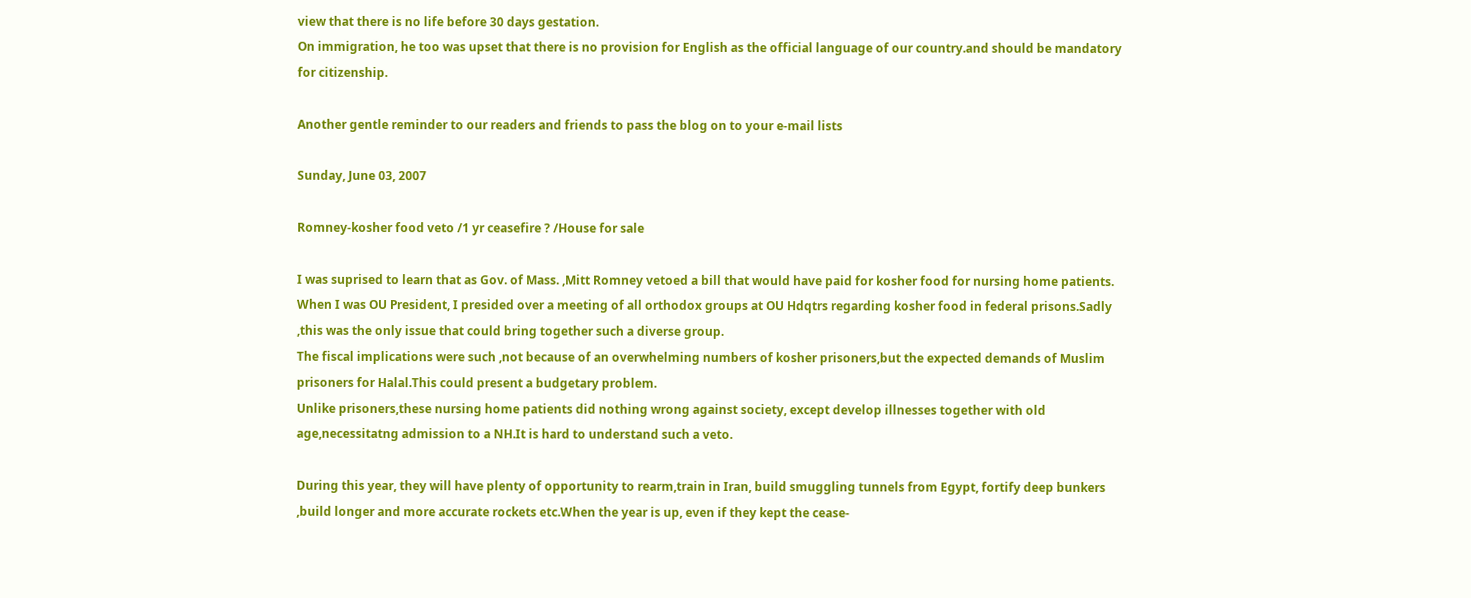view that there is no life before 30 days gestation.
On immigration, he too was upset that there is no provision for English as the official language of our country.and should be mandatory for citizenship.

Another gentle reminder to our readers and friends to pass the blog on to your e-mail lists

Sunday, June 03, 2007

Romney-kosher food veto /1 yr ceasefire ? /House for sale

I was suprised to learn that as Gov. of Mass. ,Mitt Romney vetoed a bill that would have paid for kosher food for nursing home patients.
When I was OU President, I presided over a meeting of all orthodox groups at OU Hdqtrs regarding kosher food in federal prisons.Sadly ,this was the only issue that could bring together such a diverse group.
The fiscal implications were such ,not because of an overwhelming numbers of kosher prisoners,but the expected demands of Muslim prisoners for Halal.This could present a budgetary problem.
Unlike prisoners,these nursing home patients did nothing wrong against society, except develop illnesses together with old age,necessitatng admission to a NH.It is hard to understand such a veto.

During this year, they will have plenty of opportunity to rearm,train in Iran, build smuggling tunnels from Egypt, fortify deep bunkers ,build longer and more accurate rockets etc.When the year is up, even if they kept the cease-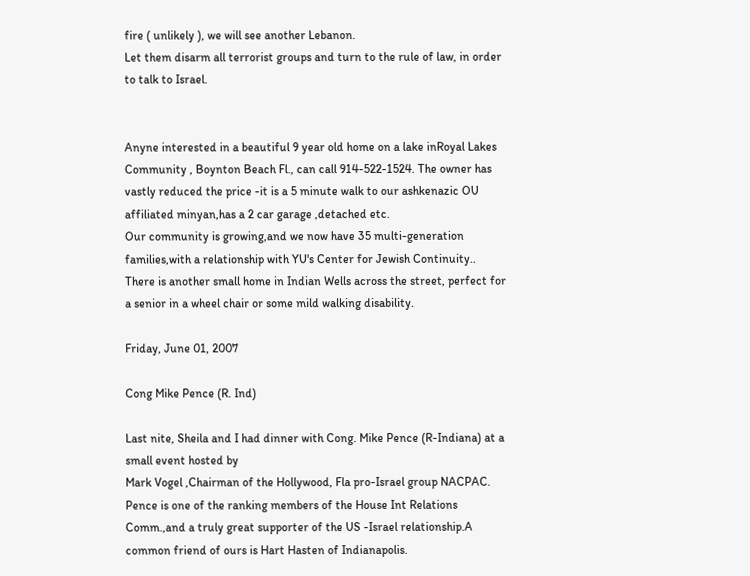fire ( unlikely ), we will see another Lebanon.
Let them disarm all terrorist groups and turn to the rule of law, in order to talk to Israel.


Anyne interested in a beautiful 9 year old home on a lake inRoyal Lakes Community , Boynton Beach Fl., can call 914-522-1524. The owner has vastly reduced the price -it is a 5 minute walk to our ashkenazic OU affiliated minyan,has a 2 car garage ,detached etc.
Our community is growing,and we now have 35 multi-generation families,with a relationship with YU's Center for Jewish Continuity..
There is another small home in Indian Wells across the street, perfect for a senior in a wheel chair or some mild walking disability.

Friday, June 01, 2007

Cong Mike Pence (R. Ind)

Last nite, Sheila and I had dinner with Cong. Mike Pence (R-Indiana) at a small event hosted by
Mark Vogel ,Chairman of the Hollywood, Fla pro-Israel group NACPAC.
Pence is one of the ranking members of the House Int Relations Comm.,and a truly great supporter of the US -Israel relationship.A common friend of ours is Hart Hasten of Indianapolis.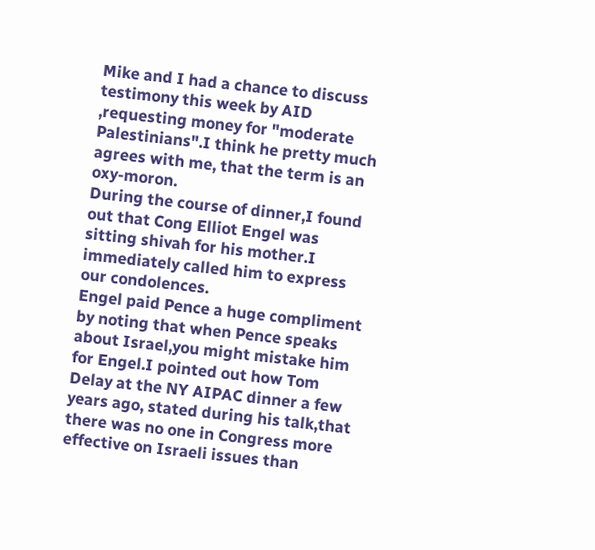Mike and I had a chance to discuss testimony this week by AID ,requesting money for "moderate Palestinians".I think he pretty much agrees with me, that the term is an oxy-moron.
During the course of dinner,I found out that Cong Elliot Engel was sitting shivah for his mother.I immediately called him to express our condolences.
Engel paid Pence a huge compliment by noting that when Pence speaks about Israel,you might mistake him for Engel.I pointed out how Tom Delay at the NY AIPAC dinner a few years ago, stated during his talk,that there was no one in Congress more effective on Israeli issues than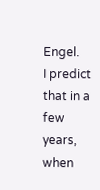Engel.
I predict that in a few years, when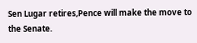Sen Lugar retires,Pence will make the move to the Senate.